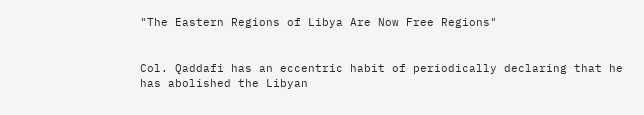"The Eastern Regions of Libya Are Now Free Regions"


Col. Qaddafi has an eccentric habit of periodically declaring that he has abolished the Libyan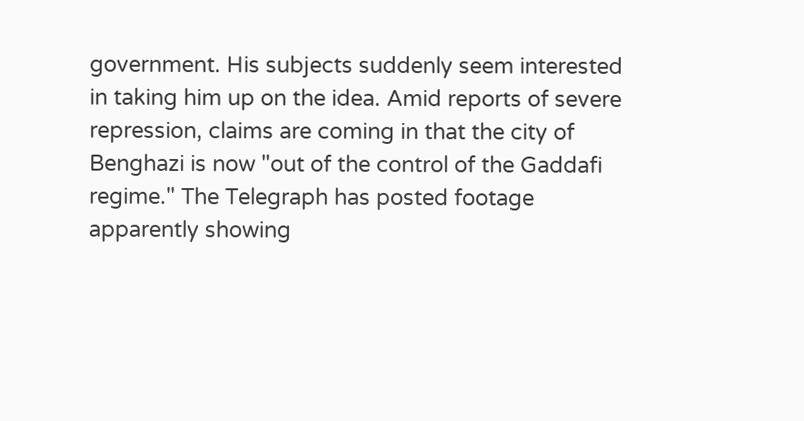government. His subjects suddenly seem interested in taking him up on the idea. Amid reports of severe repression, claims are coming in that the city of Benghazi is now "out of the control of the Gaddafi regime." The Telegraph has posted footage apparently showing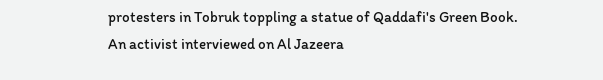protesters in Tobruk toppling a statue of Qaddafi's Green Book. An activist interviewed on Al Jazeera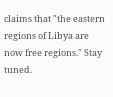claims that "the eastern regions of Libya are now free regions." Stay tuned.